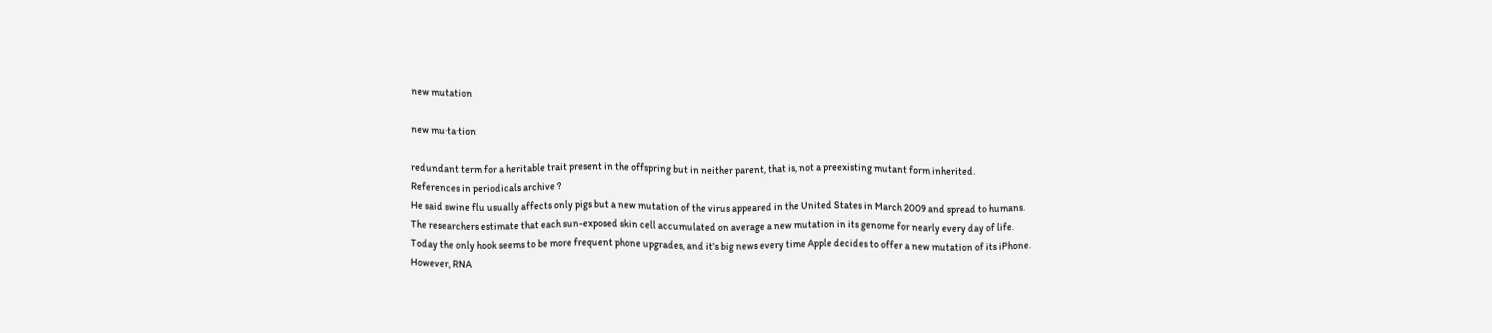new mutation

new mu·ta·tion

redundant term for a heritable trait present in the offspring but in neither parent, that is, not a preexisting mutant form inherited.
References in periodicals archive ?
He said swine flu usually affects only pigs but a new mutation of the virus appeared in the United States in March 2009 and spread to humans.
The researchers estimate that each sun-exposed skin cell accumulated on average a new mutation in its genome for nearly every day of life.
Today the only hook seems to be more frequent phone upgrades, and it's big news every time Apple decides to offer a new mutation of its iPhone.
However, RNA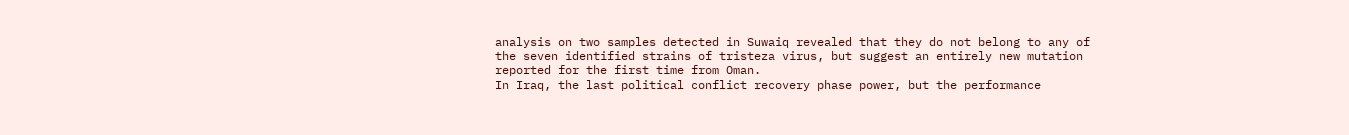analysis on two samples detected in Suwaiq revealed that they do not belong to any of the seven identified strains of tristeza virus, but suggest an entirely new mutation reported for the first time from Oman.
In Iraq, the last political conflict recovery phase power, but the performance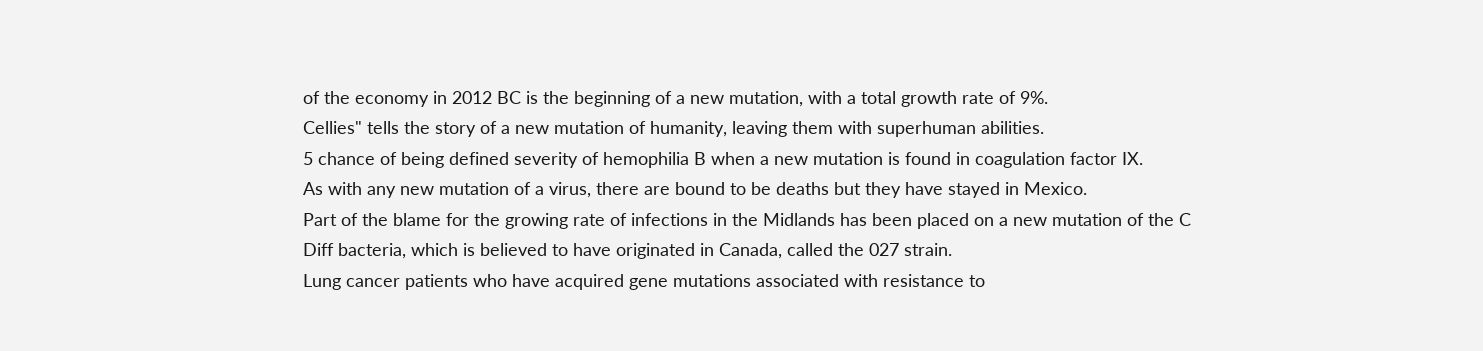of the economy in 2012 BC is the beginning of a new mutation, with a total growth rate of 9%.
Cellies" tells the story of a new mutation of humanity, leaving them with superhuman abilities.
5 chance of being defined severity of hemophilia B when a new mutation is found in coagulation factor IX.
As with any new mutation of a virus, there are bound to be deaths but they have stayed in Mexico.
Part of the blame for the growing rate of infections in the Midlands has been placed on a new mutation of the C Diff bacteria, which is believed to have originated in Canada, called the 027 strain.
Lung cancer patients who have acquired gene mutations associated with resistance to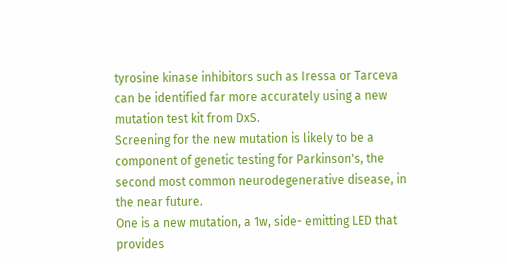tyrosine kinase inhibitors such as Iressa or Tarceva can be identified far more accurately using a new mutation test kit from DxS.
Screening for the new mutation is likely to be a component of genetic testing for Parkinson's, the second most common neurodegenerative disease, in the near future.
One is a new mutation, a 1w, side- emitting LED that provides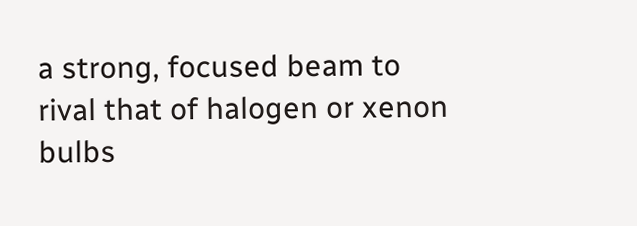a strong, focused beam to rival that of halogen or xenon bulbs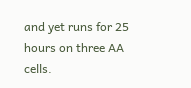and yet runs for 25 hours on three AA cells.